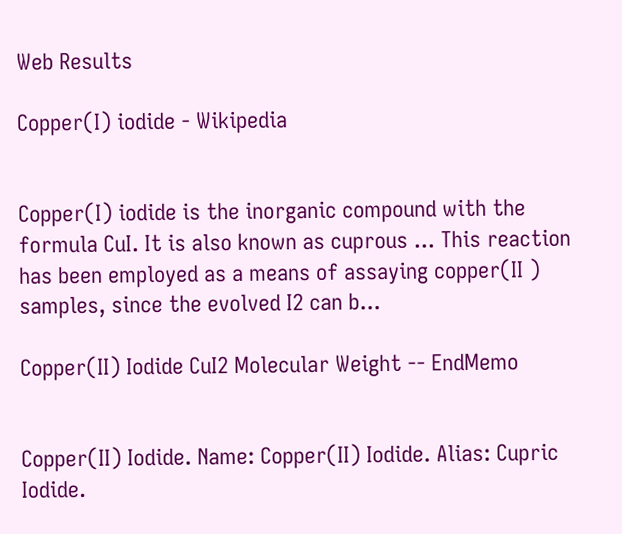Web Results

Copper(I) iodide - Wikipedia


Copper(I) iodide is the inorganic compound with the formula CuI. It is also known as cuprous ... This reaction has been employed as a means of assaying copper(II ) samples, since the evolved I2 can b...

Copper(II) Iodide CuI2 Molecular Weight -- EndMemo


Copper(II) Iodide. Name: Copper(II) Iodide. Alias: Cupric Iodide.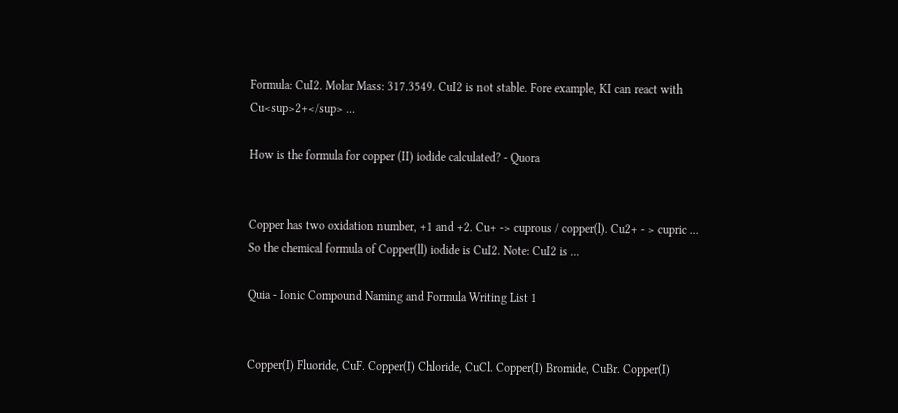Formula: CuI2. Molar Mass: 317.3549. CuI2 is not stable. Fore example, KI can react with Cu<sup>2+</sup> ...

How is the formula for copper (II) iodide calculated? - Quora


Copper has two oxidation number, +1 and +2. Cu+ -> cuprous / copper(l). Cu2+ - > cupric ... So the chemical formula of Copper(ll) iodide is CuI2. Note: CuI2 is ...

Quia - Ionic Compound Naming and Formula Writing List 1


Copper(I) Fluoride, CuF. Copper(I) Chloride, CuCl. Copper(I) Bromide, CuBr. Copper(I)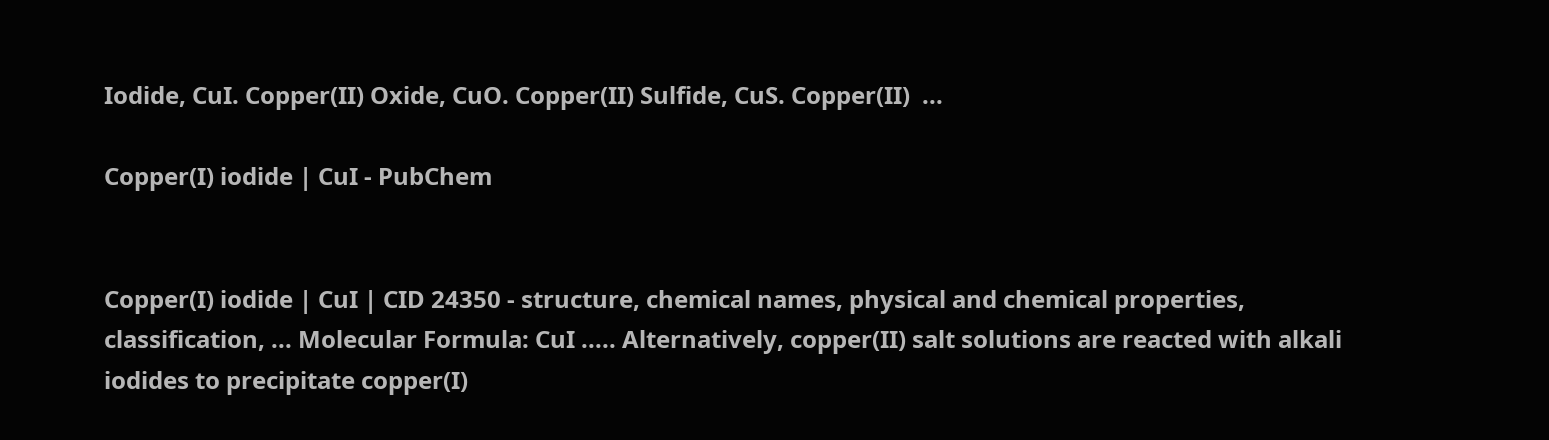Iodide, CuI. Copper(II) Oxide, CuO. Copper(II) Sulfide, CuS. Copper(II)  ...

Copper(I) iodide | CuI - PubChem


Copper(I) iodide | CuI | CID 24350 - structure, chemical names, physical and chemical properties, classification, ... Molecular Formula: CuI ..... Alternatively, copper(II) salt solutions are reacted with alkali iodides to precipitate copper(I)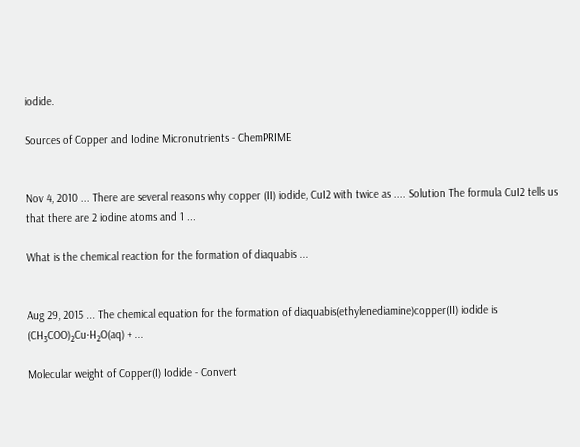iodide.

Sources of Copper and Iodine Micronutrients - ChemPRIME


Nov 4, 2010 ... There are several reasons why copper (II) iodide, CuI2 with twice as .... Solution The formula CuI2 tells us that there are 2 iodine atoms and 1 ...

What is the chemical reaction for the formation of diaquabis ...


Aug 29, 2015 ... The chemical equation for the formation of diaquabis(ethylenediamine)copper(II) iodide is (CH₃COO)₂Cu·H₂O(aq) + ...

Molecular weight of Copper(I) Iodide - Convert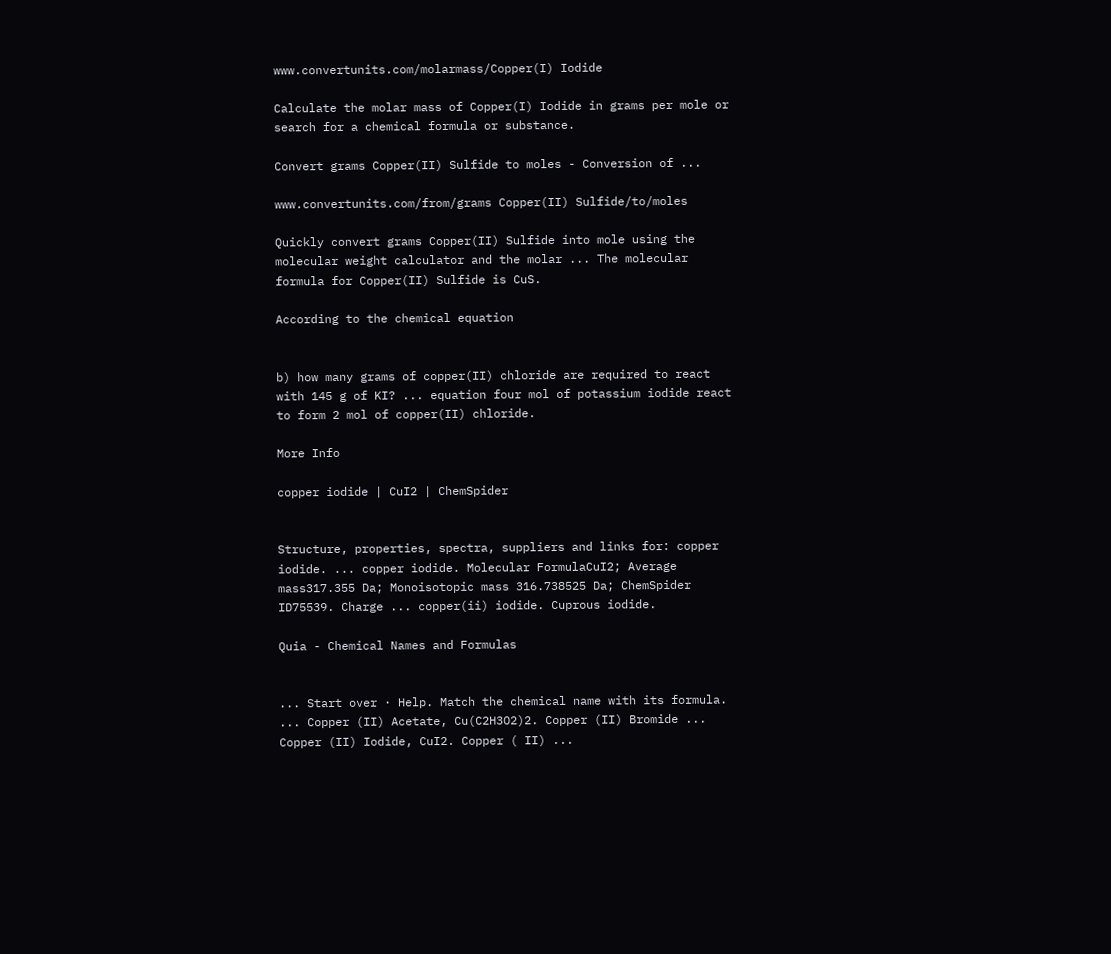www.convertunits.com/molarmass/Copper(I) Iodide

Calculate the molar mass of Copper(I) Iodide in grams per mole or search for a chemical formula or substance.

Convert grams Copper(II) Sulfide to moles - Conversion of ...

www.convertunits.com/from/grams Copper(II) Sulfide/to/moles

Quickly convert grams Copper(II) Sulfide into mole using the molecular weight calculator and the molar ... The molecular formula for Copper(II) Sulfide is CuS.

According to the chemical equation


b) how many grams of copper(II) chloride are required to react with 145 g of KI? ... equation four mol of potassium iodide react to form 2 mol of copper(II) chloride.

More Info

copper iodide | CuI2 | ChemSpider


Structure, properties, spectra, suppliers and links for: copper iodide. ... copper iodide. Molecular FormulaCuI2; Average mass317.355 Da; Monoisotopic mass 316.738525 Da; ChemSpider ID75539. Charge ... copper(ii) iodide. Cuprous iodide.

Quia - Chemical Names and Formulas


... Start over · Help. Match the chemical name with its formula. ... Copper (II) Acetate, Cu(C2H3O2)2. Copper (II) Bromide ... Copper (II) Iodide, CuI2. Copper ( II) ...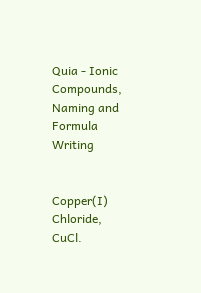Quia - Ionic Compounds, Naming and Formula Writing


Copper(I) Chloride, CuCl.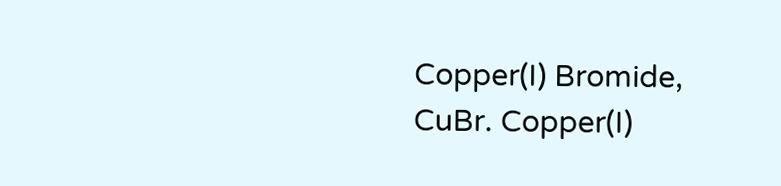Copper(I) Bromide, CuBr. Copper(I)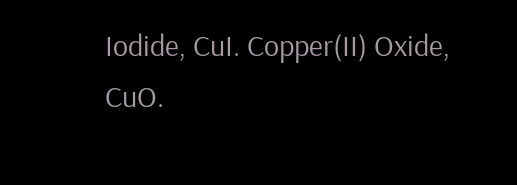Iodide, CuI. Copper(II) Oxide, CuO.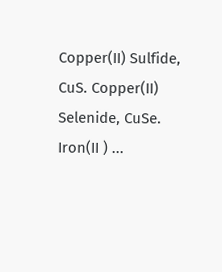Copper(II) Sulfide, CuS. Copper(II) Selenide, CuSe. Iron(II ) ...